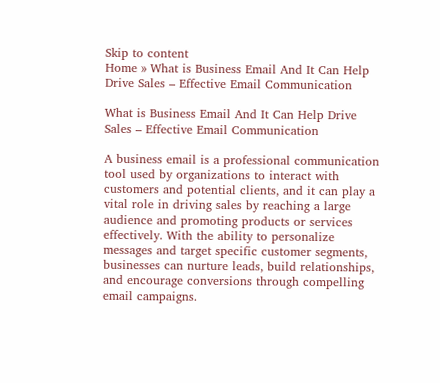Skip to content
Home » What is Business Email And It Can Help Drive Sales – Effective Email Communication

What is Business Email And It Can Help Drive Sales – Effective Email Communication

A business email is a professional communication tool used by organizations to interact with customers and potential clients, and it can play a vital role in driving sales by reaching a large audience and promoting products or services effectively. With the ability to personalize messages and target specific customer segments, businesses can nurture leads, build relationships, and encourage conversions through compelling email campaigns.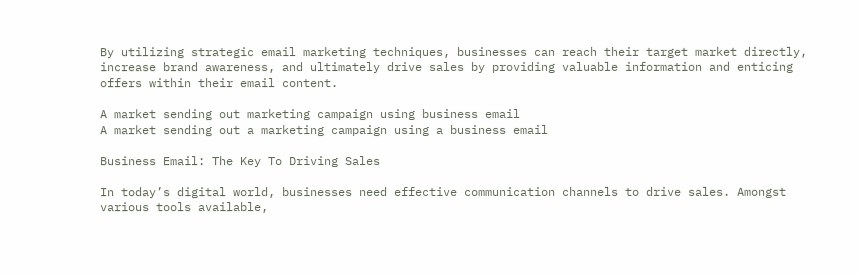By utilizing strategic email marketing techniques, businesses can reach their target market directly, increase brand awareness, and ultimately drive sales by providing valuable information and enticing offers within their email content.

A market sending out marketing campaign using business email
A market sending out a marketing campaign using a business email

Business Email: The Key To Driving Sales

In today’s digital world, businesses need effective communication channels to drive sales. Amongst various tools available,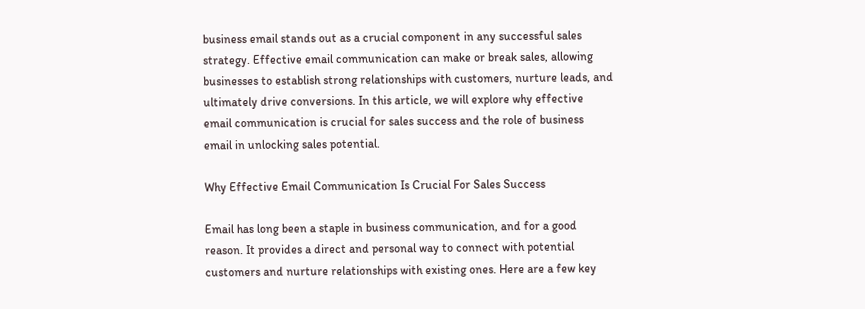business email stands out as a crucial component in any successful sales strategy. Effective email communication can make or break sales, allowing businesses to establish strong relationships with customers, nurture leads, and ultimately drive conversions. In this article, we will explore why effective email communication is crucial for sales success and the role of business email in unlocking sales potential.

Why Effective Email Communication Is Crucial For Sales Success

Email has long been a staple in business communication, and for a good reason. It provides a direct and personal way to connect with potential customers and nurture relationships with existing ones. Here are a few key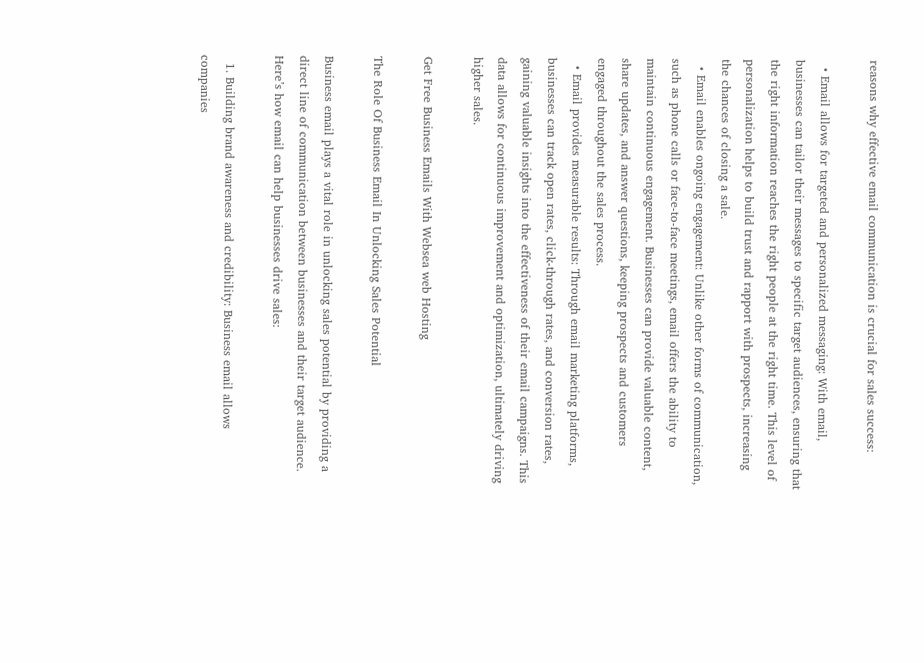reasons why effective email communication is crucial for sales success:

  • Email allows for targeted and personalized messaging: With email, businesses can tailor their messages to specific target audiences, ensuring that the right information reaches the right people at the right time. This level of personalization helps to build trust and rapport with prospects, increasing the chances of closing a sale.
  • Email enables ongoing engagement: Unlike other forms of communication, such as phone calls or face-to-face meetings, email offers the ability to maintain continuous engagement. Businesses can provide valuable content, share updates, and answer questions, keeping prospects and customers engaged throughout the sales process.
  • Email provides measurable results: Through email marketing platforms, businesses can track open rates, click-through rates, and conversion rates, gaining valuable insights into the effectiveness of their email campaigns. This data allows for continuous improvement and optimization, ultimately driving higher sales.

Get Free Business Emails With Websea web Hosting

The Role Of Business Email In Unlocking Sales Potential

Business email plays a vital role in unlocking sales potential by providing a direct line of communication between businesses and their target audience. Here’s how email can help businesses drive sales:

  1. Building brand awareness and credibility: Business email allows companies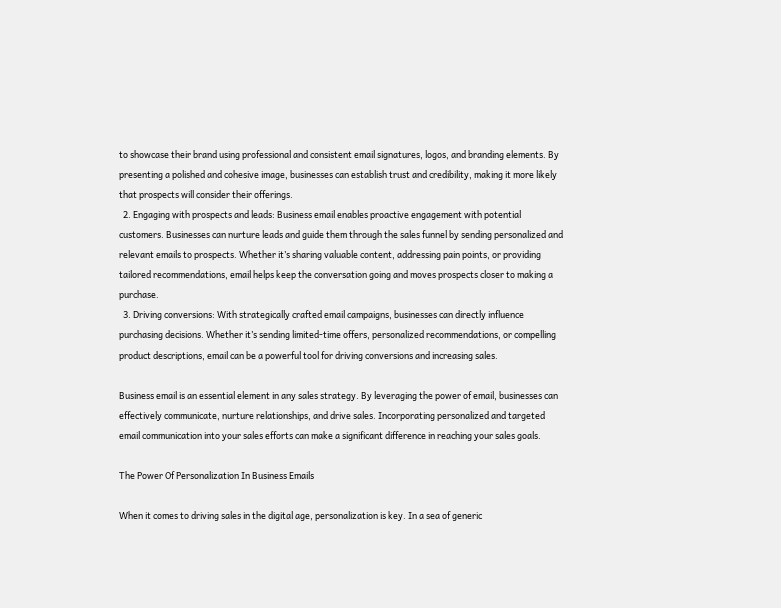to showcase their brand using professional and consistent email signatures, logos, and branding elements. By presenting a polished and cohesive image, businesses can establish trust and credibility, making it more likely that prospects will consider their offerings.
  2. Engaging with prospects and leads: Business email enables proactive engagement with potential customers. Businesses can nurture leads and guide them through the sales funnel by sending personalized and relevant emails to prospects. Whether it’s sharing valuable content, addressing pain points, or providing tailored recommendations, email helps keep the conversation going and moves prospects closer to making a purchase.
  3. Driving conversions: With strategically crafted email campaigns, businesses can directly influence purchasing decisions. Whether it’s sending limited-time offers, personalized recommendations, or compelling product descriptions, email can be a powerful tool for driving conversions and increasing sales.

Business email is an essential element in any sales strategy. By leveraging the power of email, businesses can effectively communicate, nurture relationships, and drive sales. Incorporating personalized and targeted email communication into your sales efforts can make a significant difference in reaching your sales goals.

The Power Of Personalization In Business Emails

When it comes to driving sales in the digital age, personalization is key. In a sea of generic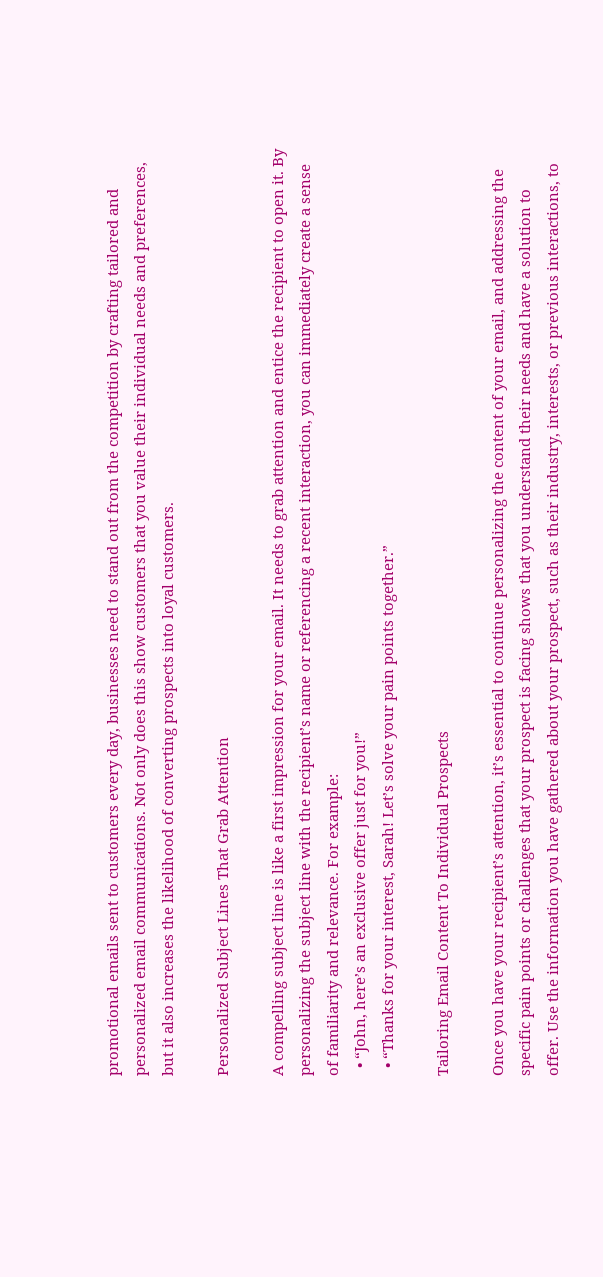promotional emails sent to customers every day, businesses need to stand out from the competition by crafting tailored and personalized email communications. Not only does this show customers that you value their individual needs and preferences, but it also increases the likelihood of converting prospects into loyal customers.

Personalized Subject Lines That Grab Attention

A compelling subject line is like a first impression for your email. It needs to grab attention and entice the recipient to open it. By personalizing the subject line with the recipient’s name or referencing a recent interaction, you can immediately create a sense of familiarity and relevance. For example:
  • “John, here’s an exclusive offer just for you!”
  • “Thanks for your interest, Sarah! Let’s solve your pain points together.”

Tailoring Email Content To Individual Prospects

Once you have your recipient’s attention, it’s essential to continue personalizing the content of your email, and addressing the specific pain points or challenges that your prospect is facing shows that you understand their needs and have a solution to offer. Use the information you have gathered about your prospect, such as their industry, interests, or previous interactions, to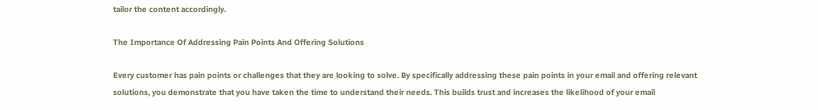tailor the content accordingly.

The Importance Of Addressing Pain Points And Offering Solutions

Every customer has pain points or challenges that they are looking to solve. By specifically addressing these pain points in your email and offering relevant solutions, you demonstrate that you have taken the time to understand their needs. This builds trust and increases the likelihood of your email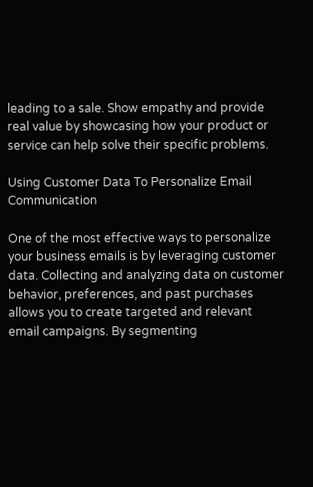leading to a sale. Show empathy and provide real value by showcasing how your product or service can help solve their specific problems.

Using Customer Data To Personalize Email Communication

One of the most effective ways to personalize your business emails is by leveraging customer data. Collecting and analyzing data on customer behavior, preferences, and past purchases allows you to create targeted and relevant email campaigns. By segmenting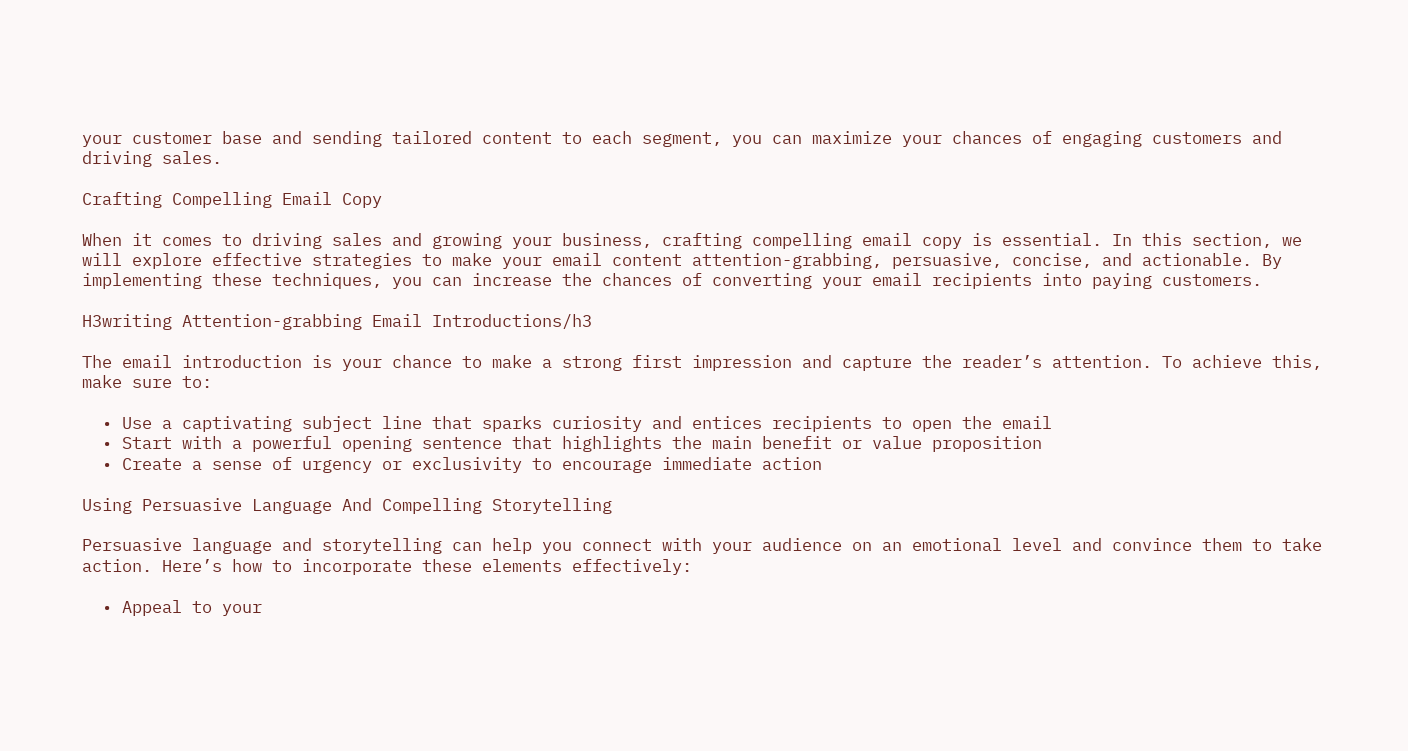your customer base and sending tailored content to each segment, you can maximize your chances of engaging customers and driving sales.

Crafting Compelling Email Copy

When it comes to driving sales and growing your business, crafting compelling email copy is essential. In this section, we will explore effective strategies to make your email content attention-grabbing, persuasive, concise, and actionable. By implementing these techniques, you can increase the chances of converting your email recipients into paying customers.

H3writing Attention-grabbing Email Introductions/h3

The email introduction is your chance to make a strong first impression and capture the reader’s attention. To achieve this, make sure to:

  • Use a captivating subject line that sparks curiosity and entices recipients to open the email
  • Start with a powerful opening sentence that highlights the main benefit or value proposition
  • Create a sense of urgency or exclusivity to encourage immediate action

Using Persuasive Language And Compelling Storytelling

Persuasive language and storytelling can help you connect with your audience on an emotional level and convince them to take action. Here’s how to incorporate these elements effectively:

  • Appeal to your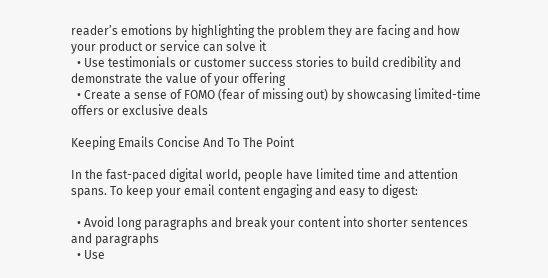reader’s emotions by highlighting the problem they are facing and how your product or service can solve it
  • Use testimonials or customer success stories to build credibility and demonstrate the value of your offering
  • Create a sense of FOMO (fear of missing out) by showcasing limited-time offers or exclusive deals

Keeping Emails Concise And To The Point

In the fast-paced digital world, people have limited time and attention spans. To keep your email content engaging and easy to digest:

  • Avoid long paragraphs and break your content into shorter sentences and paragraphs
  • Use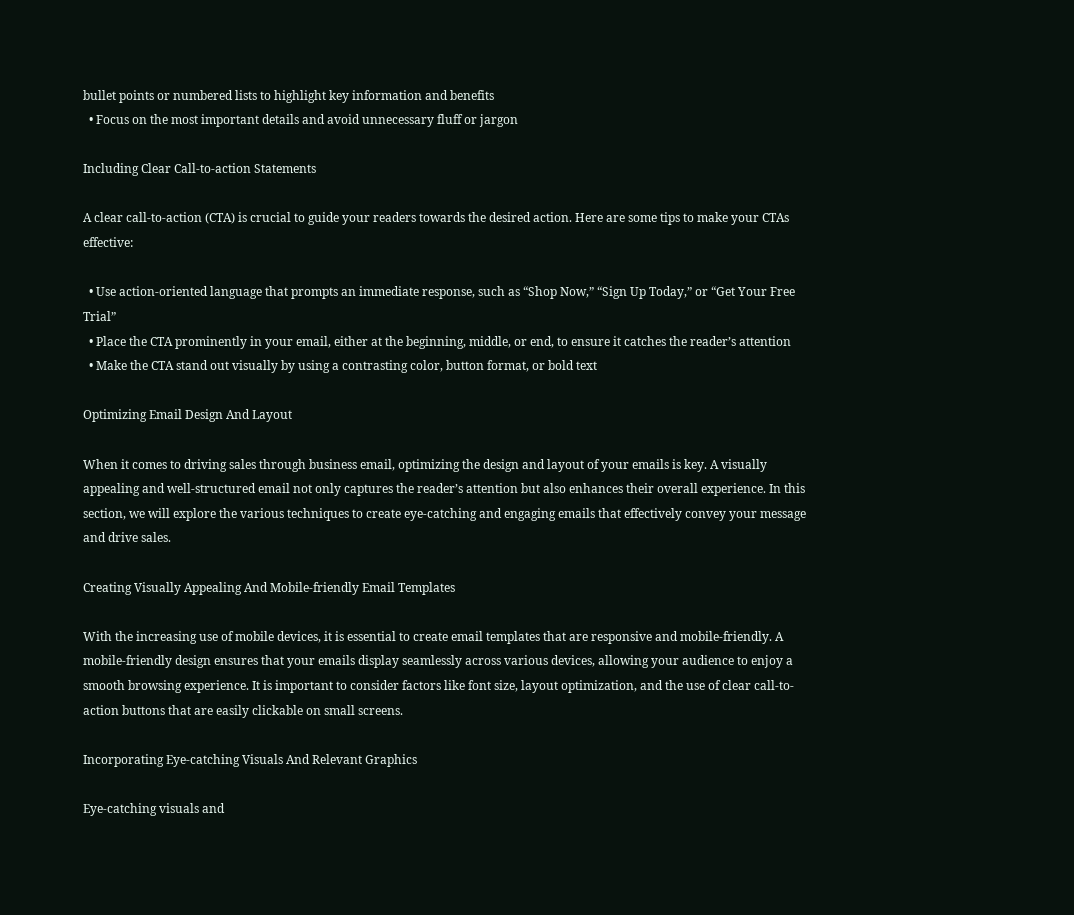bullet points or numbered lists to highlight key information and benefits
  • Focus on the most important details and avoid unnecessary fluff or jargon

Including Clear Call-to-action Statements

A clear call-to-action (CTA) is crucial to guide your readers towards the desired action. Here are some tips to make your CTAs effective:

  • Use action-oriented language that prompts an immediate response, such as “Shop Now,” “Sign Up Today,” or “Get Your Free Trial”
  • Place the CTA prominently in your email, either at the beginning, middle, or end, to ensure it catches the reader’s attention
  • Make the CTA stand out visually by using a contrasting color, button format, or bold text

Optimizing Email Design And Layout

When it comes to driving sales through business email, optimizing the design and layout of your emails is key. A visually appealing and well-structured email not only captures the reader’s attention but also enhances their overall experience. In this section, we will explore the various techniques to create eye-catching and engaging emails that effectively convey your message and drive sales.

Creating Visually Appealing And Mobile-friendly Email Templates

With the increasing use of mobile devices, it is essential to create email templates that are responsive and mobile-friendly. A mobile-friendly design ensures that your emails display seamlessly across various devices, allowing your audience to enjoy a smooth browsing experience. It is important to consider factors like font size, layout optimization, and the use of clear call-to-action buttons that are easily clickable on small screens.

Incorporating Eye-catching Visuals And Relevant Graphics

Eye-catching visuals and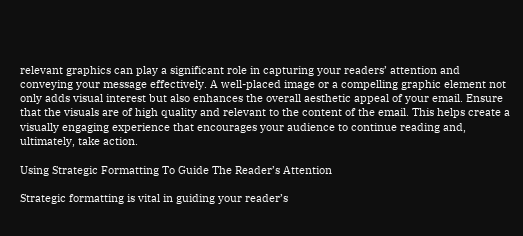relevant graphics can play a significant role in capturing your readers’ attention and conveying your message effectively. A well-placed image or a compelling graphic element not only adds visual interest but also enhances the overall aesthetic appeal of your email. Ensure that the visuals are of high quality and relevant to the content of the email. This helps create a visually engaging experience that encourages your audience to continue reading and, ultimately, take action.

Using Strategic Formatting To Guide The Reader’s Attention

Strategic formatting is vital in guiding your reader’s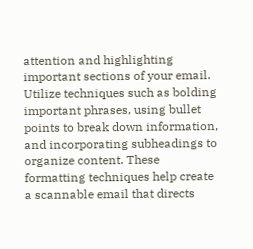attention and highlighting important sections of your email. Utilize techniques such as bolding important phrases, using bullet points to break down information, and incorporating subheadings to organize content. These formatting techniques help create a scannable email that directs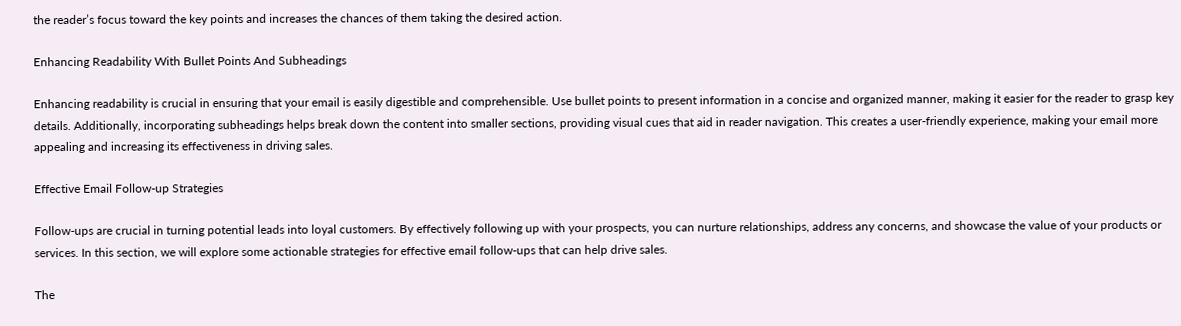the reader’s focus toward the key points and increases the chances of them taking the desired action.

Enhancing Readability With Bullet Points And Subheadings

Enhancing readability is crucial in ensuring that your email is easily digestible and comprehensible. Use bullet points to present information in a concise and organized manner, making it easier for the reader to grasp key details. Additionally, incorporating subheadings helps break down the content into smaller sections, providing visual cues that aid in reader navigation. This creates a user-friendly experience, making your email more appealing and increasing its effectiveness in driving sales.

Effective Email Follow-up Strategies

Follow-ups are crucial in turning potential leads into loyal customers. By effectively following up with your prospects, you can nurture relationships, address any concerns, and showcase the value of your products or services. In this section, we will explore some actionable strategies for effective email follow-ups that can help drive sales.

The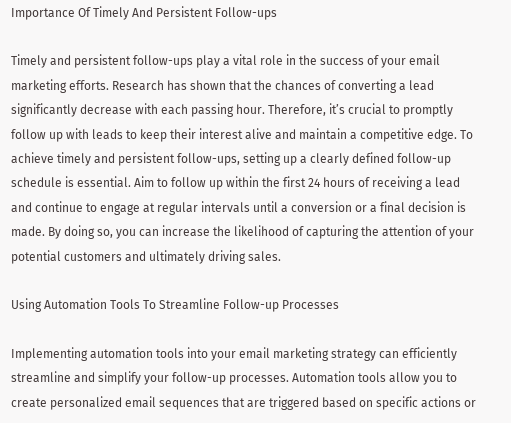Importance Of Timely And Persistent Follow-ups

Timely and persistent follow-ups play a vital role in the success of your email marketing efforts. Research has shown that the chances of converting a lead significantly decrease with each passing hour. Therefore, it’s crucial to promptly follow up with leads to keep their interest alive and maintain a competitive edge. To achieve timely and persistent follow-ups, setting up a clearly defined follow-up schedule is essential. Aim to follow up within the first 24 hours of receiving a lead and continue to engage at regular intervals until a conversion or a final decision is made. By doing so, you can increase the likelihood of capturing the attention of your potential customers and ultimately driving sales.

Using Automation Tools To Streamline Follow-up Processes

Implementing automation tools into your email marketing strategy can efficiently streamline and simplify your follow-up processes. Automation tools allow you to create personalized email sequences that are triggered based on specific actions or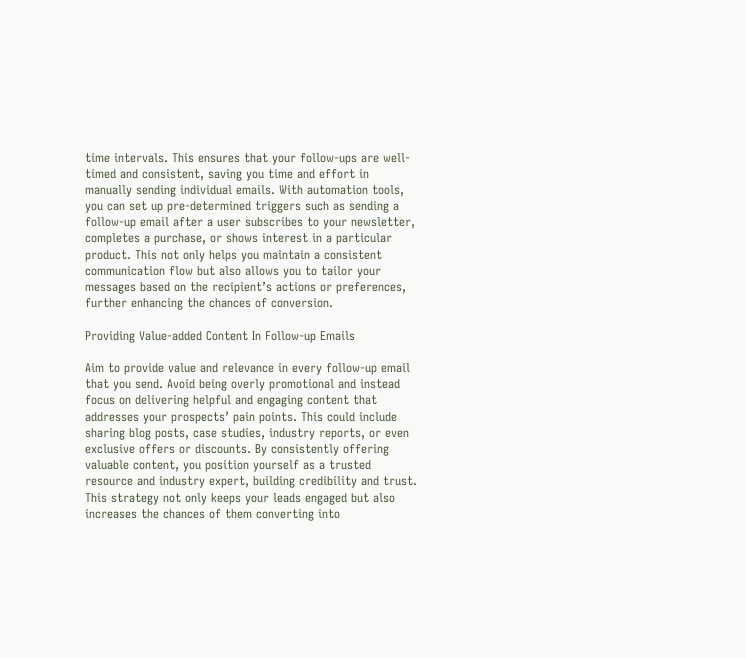time intervals. This ensures that your follow-ups are well-timed and consistent, saving you time and effort in manually sending individual emails. With automation tools, you can set up pre-determined triggers such as sending a follow-up email after a user subscribes to your newsletter, completes a purchase, or shows interest in a particular product. This not only helps you maintain a consistent communication flow but also allows you to tailor your messages based on the recipient’s actions or preferences, further enhancing the chances of conversion.

Providing Value-added Content In Follow-up Emails

Aim to provide value and relevance in every follow-up email that you send. Avoid being overly promotional and instead focus on delivering helpful and engaging content that addresses your prospects’ pain points. This could include sharing blog posts, case studies, industry reports, or even exclusive offers or discounts. By consistently offering valuable content, you position yourself as a trusted resource and industry expert, building credibility and trust. This strategy not only keeps your leads engaged but also increases the chances of them converting into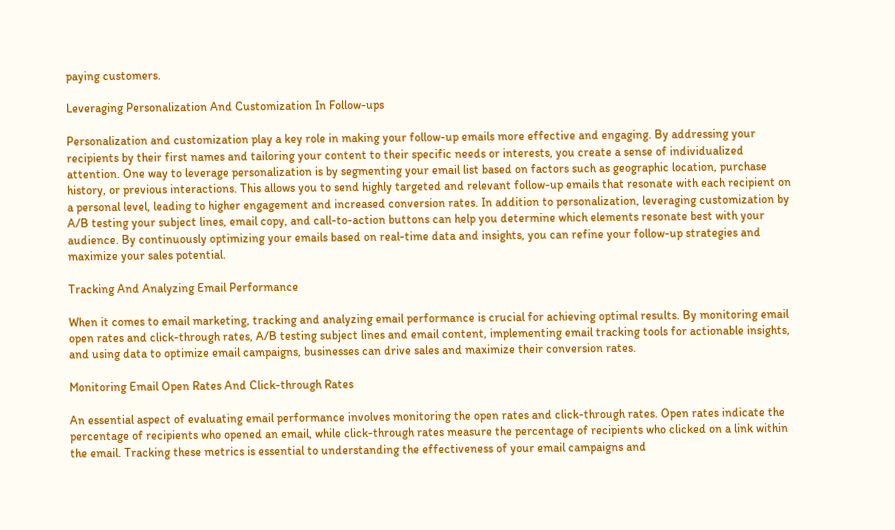paying customers.

Leveraging Personalization And Customization In Follow-ups

Personalization and customization play a key role in making your follow-up emails more effective and engaging. By addressing your recipients by their first names and tailoring your content to their specific needs or interests, you create a sense of individualized attention. One way to leverage personalization is by segmenting your email list based on factors such as geographic location, purchase history, or previous interactions. This allows you to send highly targeted and relevant follow-up emails that resonate with each recipient on a personal level, leading to higher engagement and increased conversion rates. In addition to personalization, leveraging customization by A/B testing your subject lines, email copy, and call-to-action buttons can help you determine which elements resonate best with your audience. By continuously optimizing your emails based on real-time data and insights, you can refine your follow-up strategies and maximize your sales potential.

Tracking And Analyzing Email Performance

When it comes to email marketing, tracking and analyzing email performance is crucial for achieving optimal results. By monitoring email open rates and click-through rates, A/B testing subject lines and email content, implementing email tracking tools for actionable insights, and using data to optimize email campaigns, businesses can drive sales and maximize their conversion rates.

Monitoring Email Open Rates And Click-through Rates

An essential aspect of evaluating email performance involves monitoring the open rates and click-through rates. Open rates indicate the percentage of recipients who opened an email, while click-through rates measure the percentage of recipients who clicked on a link within the email. Tracking these metrics is essential to understanding the effectiveness of your email campaigns and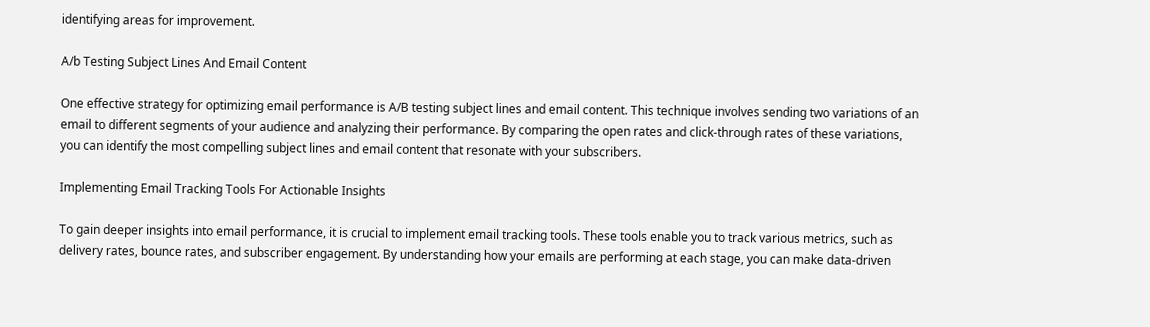identifying areas for improvement.

A/b Testing Subject Lines And Email Content

One effective strategy for optimizing email performance is A/B testing subject lines and email content. This technique involves sending two variations of an email to different segments of your audience and analyzing their performance. By comparing the open rates and click-through rates of these variations, you can identify the most compelling subject lines and email content that resonate with your subscribers.

Implementing Email Tracking Tools For Actionable Insights

To gain deeper insights into email performance, it is crucial to implement email tracking tools. These tools enable you to track various metrics, such as delivery rates, bounce rates, and subscriber engagement. By understanding how your emails are performing at each stage, you can make data-driven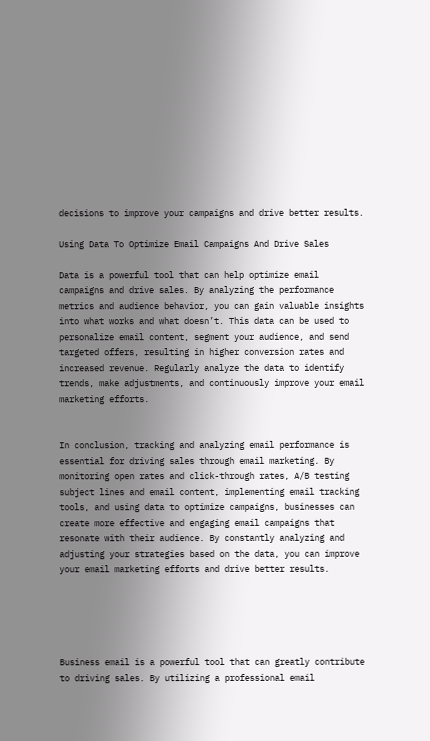decisions to improve your campaigns and drive better results.

Using Data To Optimize Email Campaigns And Drive Sales

Data is a powerful tool that can help optimize email campaigns and drive sales. By analyzing the performance metrics and audience behavior, you can gain valuable insights into what works and what doesn’t. This data can be used to personalize email content, segment your audience, and send targeted offers, resulting in higher conversion rates and increased revenue. Regularly analyze the data to identify trends, make adjustments, and continuously improve your email marketing efforts.


In conclusion, tracking and analyzing email performance is essential for driving sales through email marketing. By monitoring open rates and click-through rates, A/B testing subject lines and email content, implementing email tracking tools, and using data to optimize campaigns, businesses can create more effective and engaging email campaigns that resonate with their audience. By constantly analyzing and adjusting your strategies based on the data, you can improve your email marketing efforts and drive better results.





Business email is a powerful tool that can greatly contribute to driving sales. By utilizing a professional email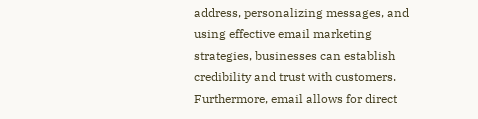address, personalizing messages, and using effective email marketing strategies, businesses can establish credibility and trust with customers. Furthermore, email allows for direct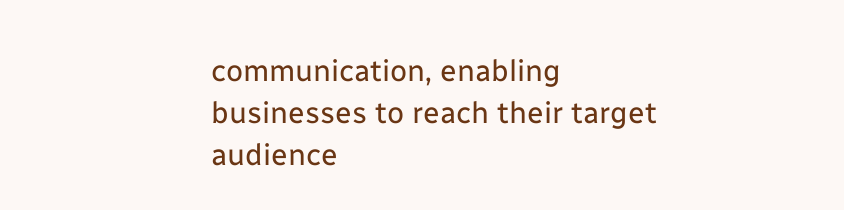communication, enabling businesses to reach their target audience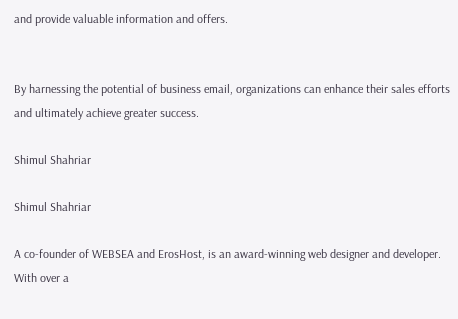and provide valuable information and offers.


By harnessing the potential of business email, organizations can enhance their sales efforts and ultimately achieve greater success.

Shimul Shahriar

Shimul Shahriar

A co-founder of WEBSEA and ErosHost, is an award-winning web designer and developer. With over a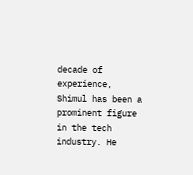decade of experience, Shimul has been a prominent figure in the tech industry. He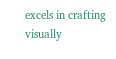excels in crafting visually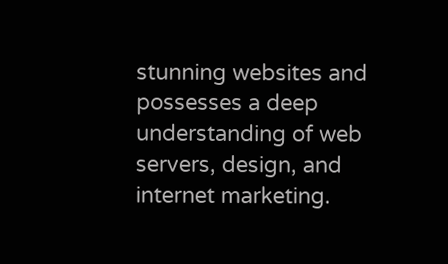stunning websites and possesses a deep understanding of web servers, design, and internet marketing.